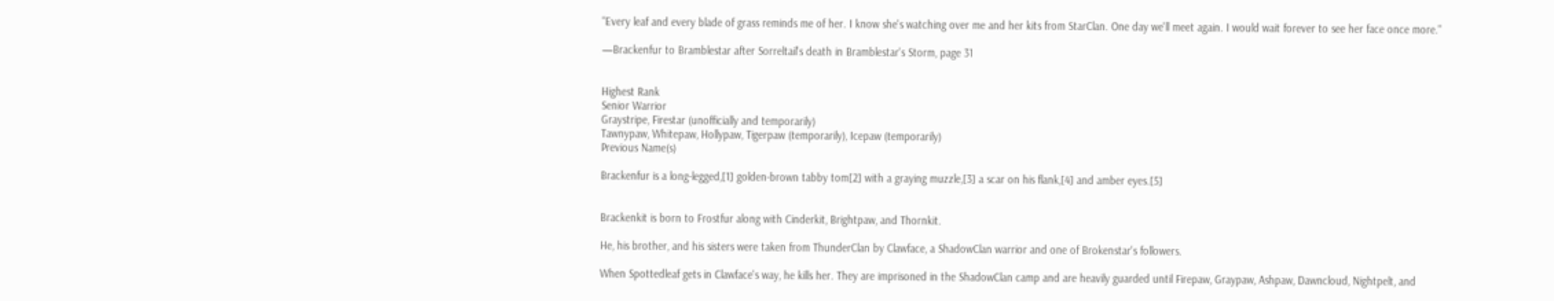"Every leaf and every blade of grass reminds me of her. I know she's watching over me and her kits from StarClan. One day we'll meet again. I would wait forever to see her face once more."

—Brackenfur to Bramblestar after Sorreltail's death in Bramblestar's Storm, page 31


Highest Rank
Senior Warrior
Graystripe, Firestar (unofficially and temporarily)
Tawnypaw, Whitepaw, Hollypaw, Tigerpaw (temporarily), Icepaw (temporarily)
Previous Name(s)

Brackenfur is a long-legged,[1] golden-brown tabby tom[2] with a graying muzzle,[3] a scar on his flank,[4] and amber eyes.[5]


Brackenkit is born to Frostfur along with Cinderkit, Brightpaw, and Thornkit.

He, his brother, and his sisters were taken from ThunderClan by Clawface, a ShadowClan warrior and one of Brokenstar's followers.

When Spottedleaf gets in Clawface's way, he kills her. They are imprisoned in the ShadowClan camp and are heavily guarded until Firepaw, Graypaw, Ashpaw, Dawncloud, Nightpelt, and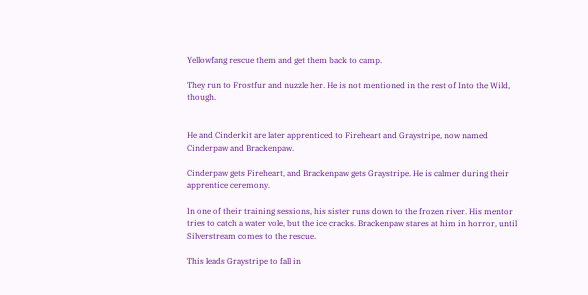Yellowfang rescue them and get them back to camp.

They run to Frostfur and nuzzle her. He is not mentioned in the rest of Into the Wild, though.


He and Cinderkit are later apprenticed to Fireheart and Graystripe, now named Cinderpaw and Brackenpaw.

Cinderpaw gets Fireheart, and Brackenpaw gets Graystripe. He is calmer during their apprentice ceremony.

In one of their training sessions, his sister runs down to the frozen river. His mentor tries to catch a water vole, but the ice cracks. Brackenpaw stares at him in horror, until Silverstream comes to the rescue.

This leads Graystripe to fall in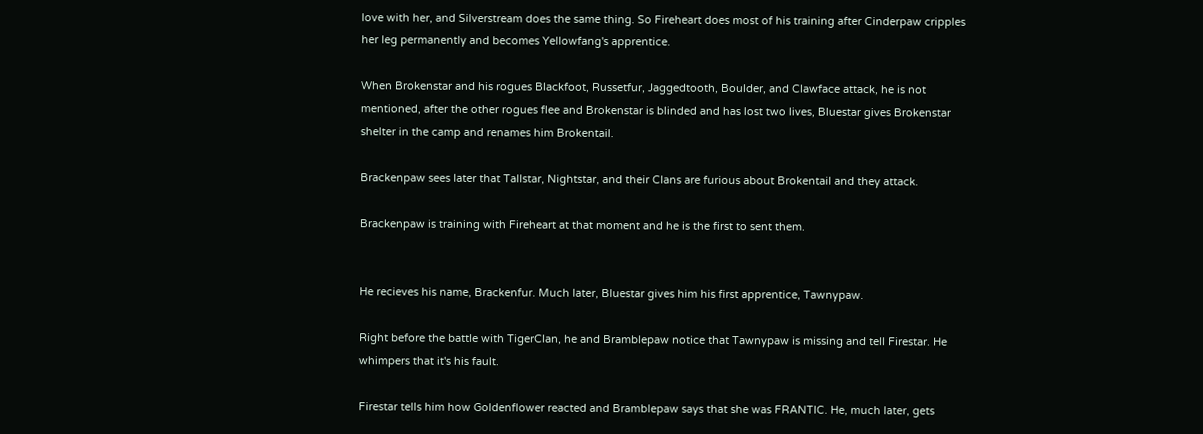love with her, and Silverstream does the same thing. So Fireheart does most of his training after Cinderpaw cripples her leg permanently and becomes Yellowfang's apprentice.

When Brokenstar and his rogues Blackfoot, Russetfur, Jaggedtooth, Boulder, and Clawface attack, he is not mentioned, after the other rogues flee and Brokenstar is blinded and has lost two lives, Bluestar gives Brokenstar shelter in the camp and renames him Brokentail.

Brackenpaw sees later that Tallstar, Nightstar, and their Clans are furious about Brokentail and they attack.

Brackenpaw is training with Fireheart at that moment and he is the first to sent them.


He recieves his name, Brackenfur. Much later, Bluestar gives him his first apprentice, Tawnypaw.

Right before the battle with TigerClan, he and Bramblepaw notice that Tawnypaw is missing and tell Firestar. He whimpers that it's his fault.

Firestar tells him how Goldenflower reacted and Bramblepaw says that she was FRANTIC. He, much later, gets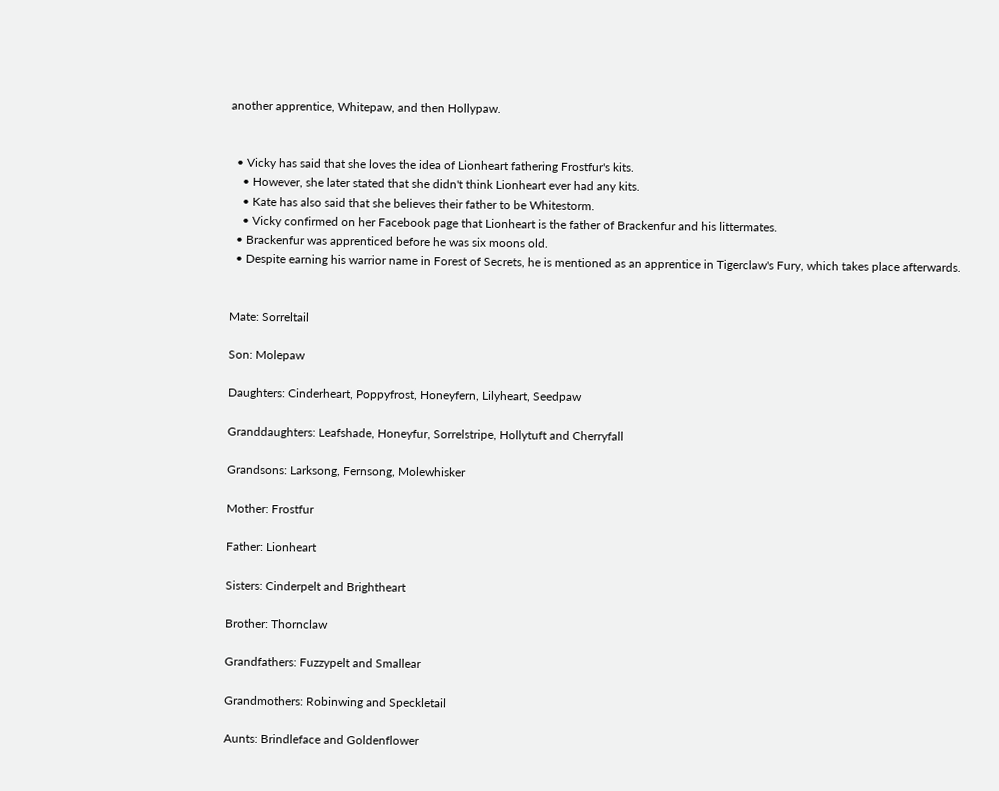another apprentice, Whitepaw, and then Hollypaw.


  • Vicky has said that she loves the idea of Lionheart fathering Frostfur's kits.
    • However, she later stated that she didn't think Lionheart ever had any kits.
    • Kate has also said that she believes their father to be Whitestorm.
    • Vicky confirmed on her Facebook page that Lionheart is the father of Brackenfur and his littermates.
  • Brackenfur was apprenticed before he was six moons old.
  • Despite earning his warrior name in Forest of Secrets, he is mentioned as an apprentice in Tigerclaw's Fury, which takes place afterwards.


Mate: Sorreltail

Son: Molepaw

Daughters: Cinderheart, Poppyfrost, Honeyfern, Lilyheart, Seedpaw

Granddaughters: Leafshade, Honeyfur, Sorrelstripe, Hollytuft and Cherryfall

Grandsons: Larksong, Fernsong, Molewhisker

Mother: Frostfur

Father: Lionheart

Sisters: Cinderpelt and Brightheart

Brother: Thornclaw

Grandfathers: Fuzzypelt and Smallear

Grandmothers: Robinwing and Speckletail

Aunts: Brindleface and Goldenflower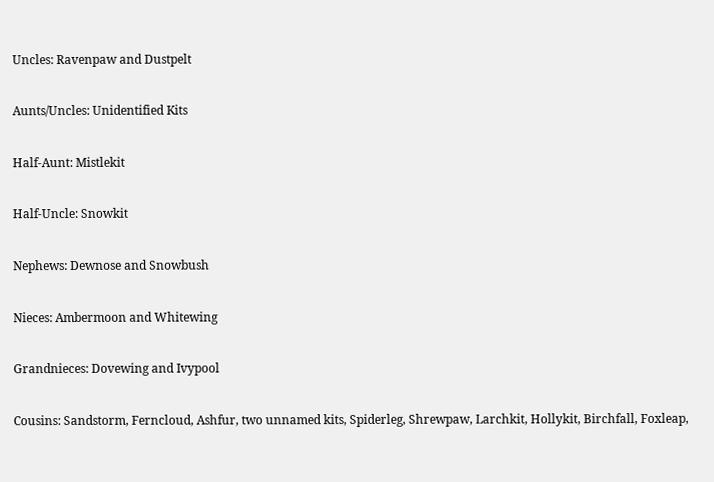Uncles: Ravenpaw and Dustpelt

Aunts/Uncles: Unidentified Kits

Half-Aunt: Mistlekit

Half-Uncle: Snowkit

Nephews: Dewnose and Snowbush

Nieces: Ambermoon and Whitewing

Grandnieces: Dovewing and Ivypool

Cousins: Sandstorm, Ferncloud, Ashfur, two unnamed kits, Spiderleg, Shrewpaw, Larchkit, Hollykit, Birchfall, Foxleap,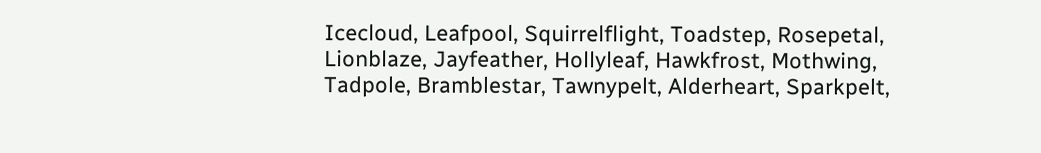Icecloud, Leafpool, Squirrelflight, Toadstep, Rosepetal, Lionblaze, Jayfeather, Hollyleaf, Hawkfrost, Mothwing, Tadpole, Bramblestar, Tawnypelt, Alderheart, Sparkpelt,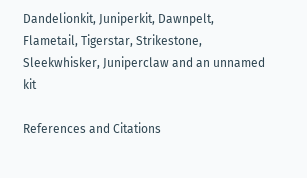Dandelionkit, Juniperkit, Dawnpelt, Flametail, Tigerstar, Strikestone, Sleekwhisker, Juniperclaw and an unnamed kit

References and Citations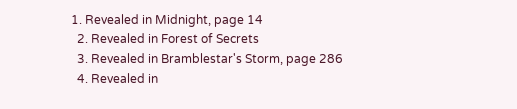1. Revealed in Midnight, page 14
  2. Revealed in Forest of Secrets
  3. Revealed in Bramblestar's Storm, page 286
  4. Revealed in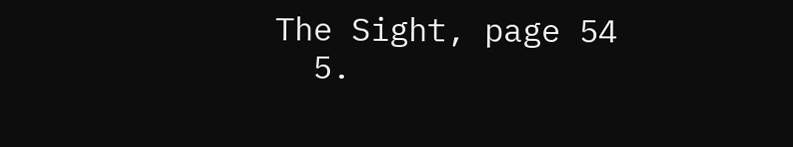The Sight, page 54
  5.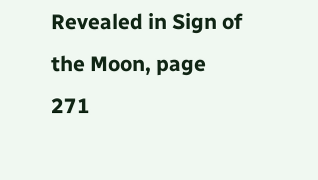Revealed in Sign of the Moon, page 271